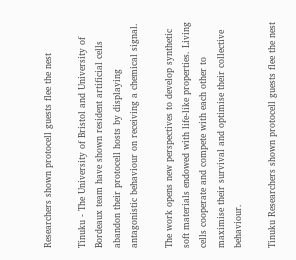Researchers shown protocell guests flee the nest

Tinuku - The University of Bristol and University of Bordeaux team have shown resident artificial cells abandon their protocell hosts by displaying antagonistic behaviour on receiving a chemical signal.

The work opens new perspectives to develop synthetic soft materials endowed with life-like properties. Living cells cooperate and compete with each other to maximise their survival and optimise their collective behaviour.

Tinuku Researchers shown protocell guests flee the nest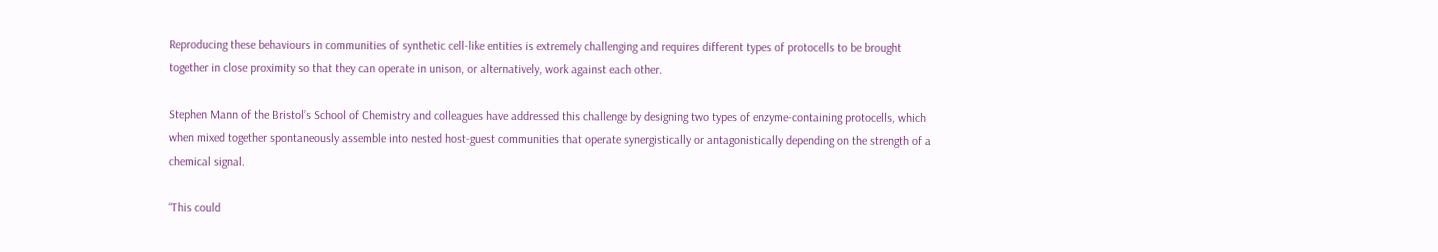Reproducing these behaviours in communities of synthetic cell-like entities is extremely challenging and requires different types of protocells to be brought together in close proximity so that they can operate in unison, or alternatively, work against each other.

Stephen Mann of the Bristol’s School of Chemistry and colleagues have addressed this challenge by designing two types of enzyme-containing protocells, which when mixed together spontaneously assemble into nested host-guest communities that operate synergistically or antagonistically depending on the strength of a chemical signal.

“This could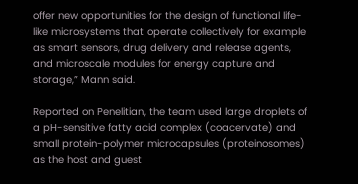offer new opportunities for the design of functional life-like microsystems that operate collectively for example as smart sensors, drug delivery and release agents, and microscale modules for energy capture and storage,” Mann said.

Reported on Penelitian, the team used large droplets of a pH-sensitive fatty acid complex (coacervate) and small protein-polymer microcapsules (proteinosomes) as the host and guest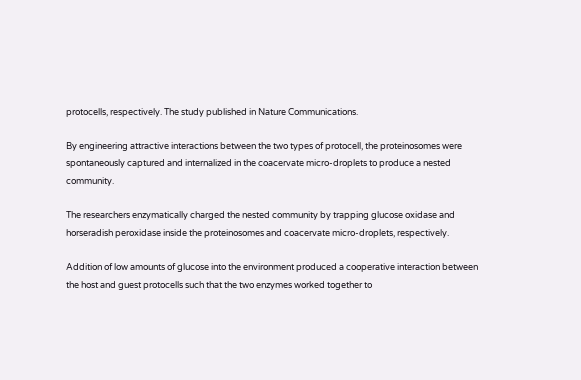protocells, respectively. The study published in Nature Communications.

By engineering attractive interactions between the two types of protocell, the proteinosomes were spontaneously captured and internalized in the coacervate micro-droplets to produce a nested community.

The researchers enzymatically charged the nested community by trapping glucose oxidase and horseradish peroxidase inside the proteinosomes and coacervate micro-droplets, respectively.

Addition of low amounts of glucose into the environment produced a cooperative interaction between the host and guest protocells such that the two enzymes worked together to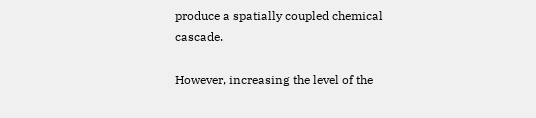produce a spatially coupled chemical cascade.

However, increasing the level of the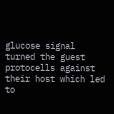glucose signal turned the guest protocells against their host which led to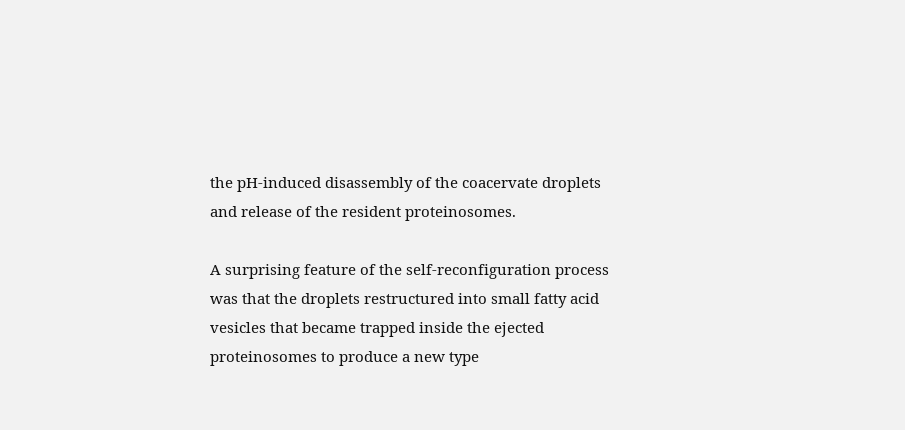the pH-induced disassembly of the coacervate droplets and release of the resident proteinosomes.

A surprising feature of the self-reconfiguration process was that the droplets restructured into small fatty acid vesicles that became trapped inside the ejected proteinosomes to produce a new type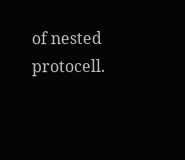of nested protocell.